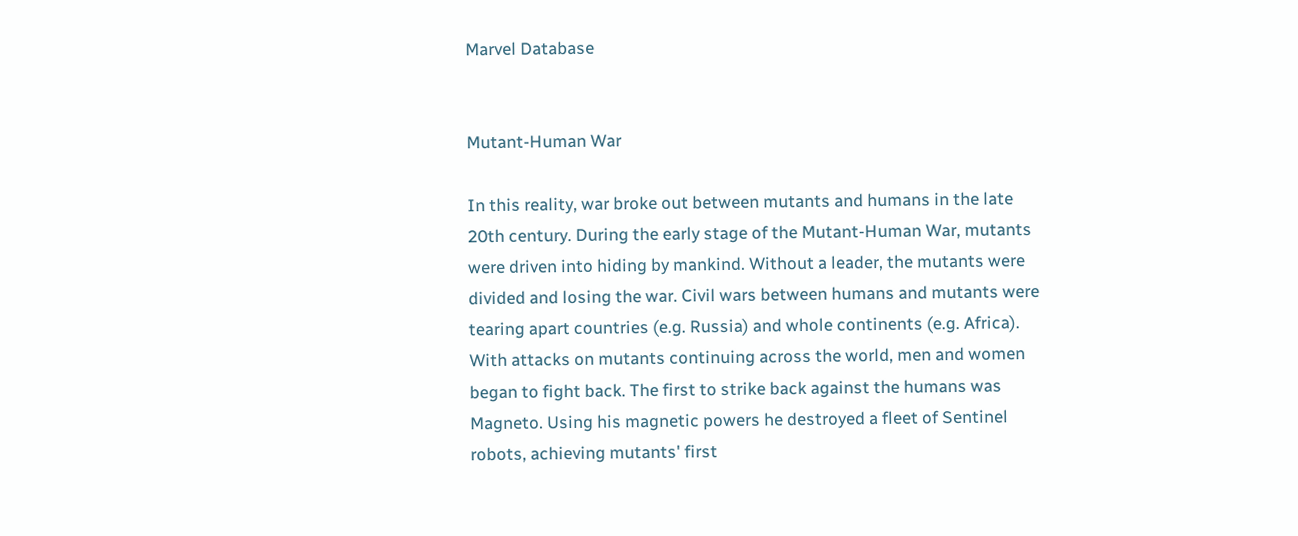Marvel Database


Mutant-Human War

In this reality, war broke out between mutants and humans in the late 20th century. During the early stage of the Mutant-Human War, mutants were driven into hiding by mankind. Without a leader, the mutants were divided and losing the war. Civil wars between humans and mutants were tearing apart countries (e.g. Russia) and whole continents (e.g. Africa). With attacks on mutants continuing across the world, men and women began to fight back. The first to strike back against the humans was Magneto. Using his magnetic powers he destroyed a fleet of Sentinel robots, achieving mutants' first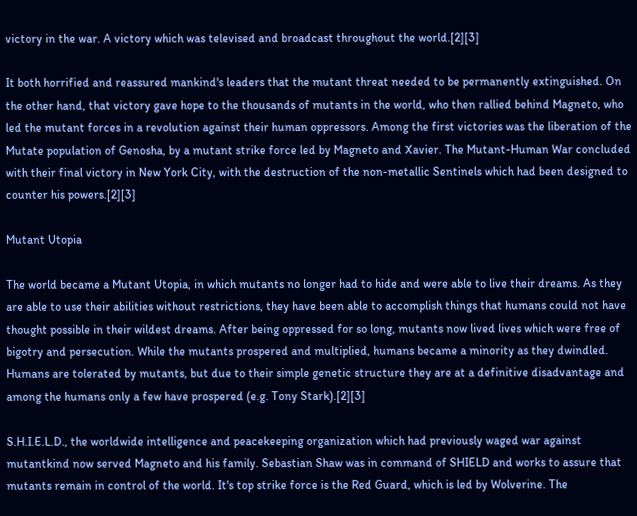victory in the war. A victory which was televised and broadcast throughout the world.[2][3]

It both horrified and reassured mankind's leaders that the mutant threat needed to be permanently extinguished. On the other hand, that victory gave hope to the thousands of mutants in the world, who then rallied behind Magneto, who led the mutant forces in a revolution against their human oppressors. Among the first victories was the liberation of the Mutate population of Genosha, by a mutant strike force led by Magneto and Xavier. The Mutant-Human War concluded with their final victory in New York City, with the destruction of the non-metallic Sentinels which had been designed to counter his powers.[2][3]

Mutant Utopia

The world became a Mutant Utopia, in which mutants no longer had to hide and were able to live their dreams. As they are able to use their abilities without restrictions, they have been able to accomplish things that humans could not have thought possible in their wildest dreams. After being oppressed for so long, mutants now lived lives which were free of bigotry and persecution. While the mutants prospered and multiplied, humans became a minority as they dwindled. Humans are tolerated by mutants, but due to their simple genetic structure they are at a definitive disadvantage and among the humans only a few have prospered (e.g. Tony Stark).[2][3]

S.H.I.E.L.D., the worldwide intelligence and peacekeeping organization which had previously waged war against mutantkind now served Magneto and his family. Sebastian Shaw was in command of SHIELD and works to assure that mutants remain in control of the world. It's top strike force is the Red Guard, which is led by Wolverine. The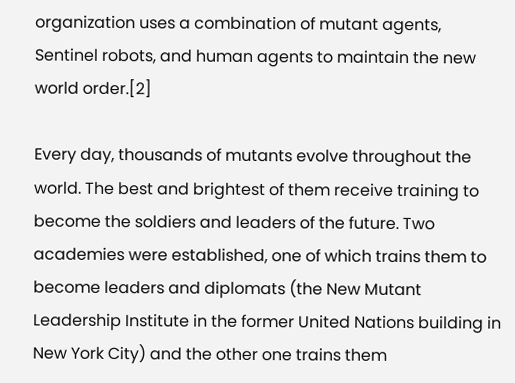organization uses a combination of mutant agents, Sentinel robots, and human agents to maintain the new world order.[2]

Every day, thousands of mutants evolve throughout the world. The best and brightest of them receive training to become the soldiers and leaders of the future. Two academies were established, one of which trains them to become leaders and diplomats (the New Mutant Leadership Institute in the former United Nations building in New York City) and the other one trains them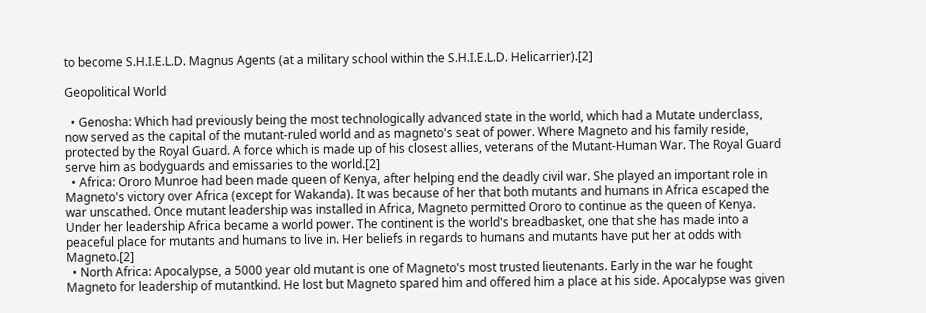to become S.H.I.E.L.D. Magnus Agents (at a military school within the S.H.I.E.L.D. Helicarrier).[2]

Geopolitical World

  • Genosha: Which had previously being the most technologically advanced state in the world, which had a Mutate underclass, now served as the capital of the mutant-ruled world and as magneto's seat of power. Where Magneto and his family reside, protected by the Royal Guard. A force which is made up of his closest allies, veterans of the Mutant-Human War. The Royal Guard serve him as bodyguards and emissaries to the world.[2]
  • Africa: Ororo Munroe had been made queen of Kenya, after helping end the deadly civil war. She played an important role in Magneto's victory over Africa (except for Wakanda). It was because of her that both mutants and humans in Africa escaped the war unscathed. Once mutant leadership was installed in Africa, Magneto permitted Ororo to continue as the queen of Kenya. Under her leadership Africa became a world power. The continent is the world's breadbasket, one that she has made into a peaceful place for mutants and humans to live in. Her beliefs in regards to humans and mutants have put her at odds with Magneto.[2]
  • North Africa: Apocalypse, a 5000 year old mutant is one of Magneto's most trusted lieutenants. Early in the war he fought Magneto for leadership of mutantkind. He lost but Magneto spared him and offered him a place at his side. Apocalypse was given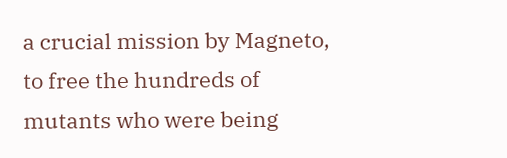a crucial mission by Magneto, to free the hundreds of mutants who were being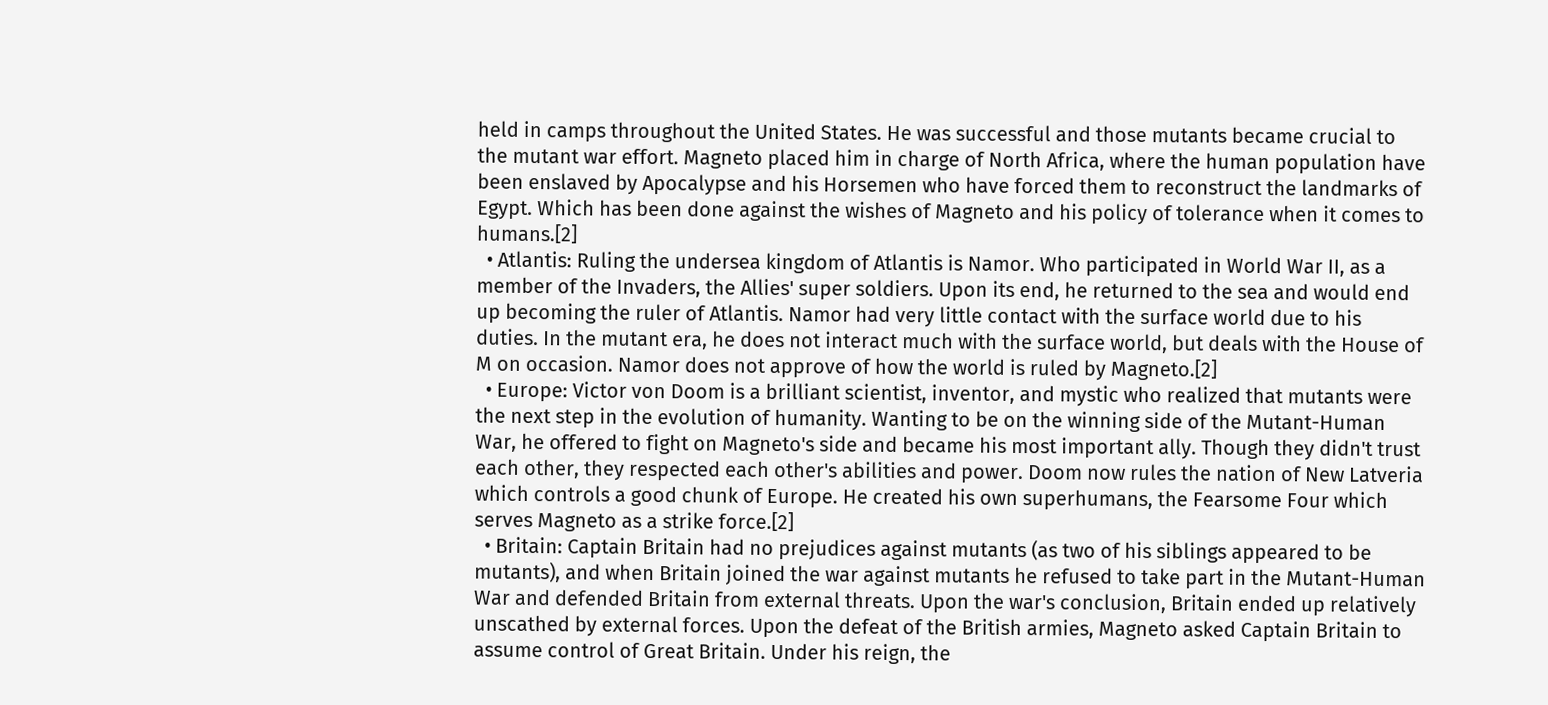held in camps throughout the United States. He was successful and those mutants became crucial to the mutant war effort. Magneto placed him in charge of North Africa, where the human population have been enslaved by Apocalypse and his Horsemen who have forced them to reconstruct the landmarks of Egypt. Which has been done against the wishes of Magneto and his policy of tolerance when it comes to humans.[2]
  • Atlantis: Ruling the undersea kingdom of Atlantis is Namor. Who participated in World War II, as a member of the Invaders, the Allies' super soldiers. Upon its end, he returned to the sea and would end up becoming the ruler of Atlantis. Namor had very little contact with the surface world due to his duties. In the mutant era, he does not interact much with the surface world, but deals with the House of M on occasion. Namor does not approve of how the world is ruled by Magneto.[2]
  • Europe: Victor von Doom is a brilliant scientist, inventor, and mystic who realized that mutants were the next step in the evolution of humanity. Wanting to be on the winning side of the Mutant-Human War, he offered to fight on Magneto's side and became his most important ally. Though they didn't trust each other, they respected each other's abilities and power. Doom now rules the nation of New Latveria which controls a good chunk of Europe. He created his own superhumans, the Fearsome Four which serves Magneto as a strike force.[2]
  • Britain: Captain Britain had no prejudices against mutants (as two of his siblings appeared to be mutants), and when Britain joined the war against mutants he refused to take part in the Mutant-Human War and defended Britain from external threats. Upon the war's conclusion, Britain ended up relatively unscathed by external forces. Upon the defeat of the British armies, Magneto asked Captain Britain to assume control of Great Britain. Under his reign, the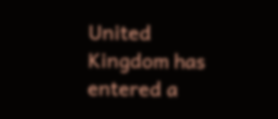United Kingdom has entered a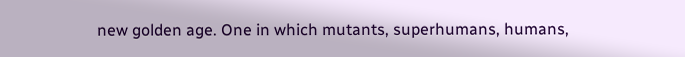new golden age. One in which mutants, superhumans, humans,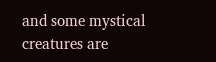and some mystical creatures are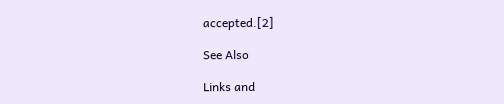accepted.[2]

See Also

Links and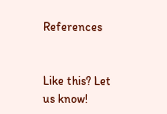References


Like this? Let us know!